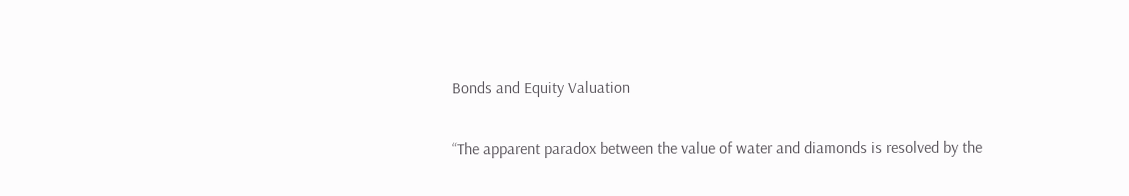Bonds and Equity Valuation

“The apparent paradox between the value of water and diamonds is resolved by the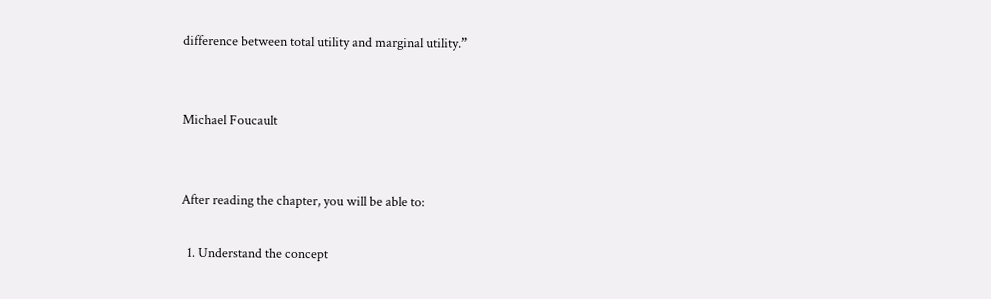difference between total utility and marginal utility.”


Michael Foucault


After reading the chapter, you will be able to:

  1. Understand the concept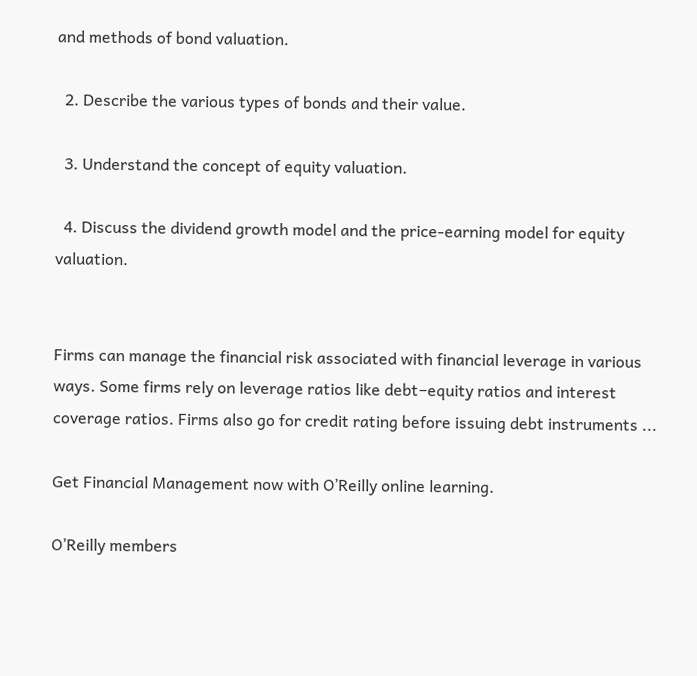and methods of bond valuation.

  2. Describe the various types of bonds and their value.

  3. Understand the concept of equity valuation.

  4. Discuss the dividend growth model and the price-earning model for equity valuation.


Firms can manage the financial risk associated with financial leverage in various ways. Some firms rely on leverage ratios like debt−equity ratios and interest coverage ratios. Firms also go for credit rating before issuing debt instruments ...

Get Financial Management now with O’Reilly online learning.

O’Reilly members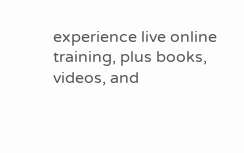experience live online training, plus books, videos, and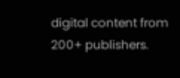digital content from 200+ publishers.